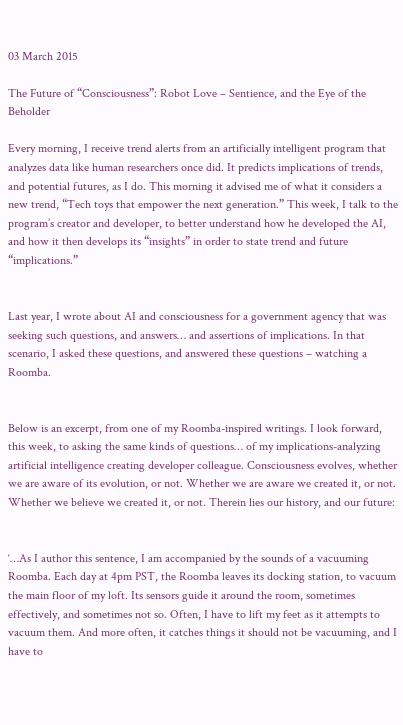03 March 2015

The Future of “Consciousness”: Robot Love – Sentience, and the Eye of the Beholder

Every morning, I receive trend alerts from an artificially intelligent program that analyzes data like human researchers once did. It predicts implications of trends, and potential futures, as I do. This morning it advised me of what it considers a new trend, “Tech toys that empower the next generation.” This week, I talk to the program’s creator and developer, to better understand how he developed the AI, and how it then develops its “insights” in order to state trend and future “implications.”


Last year, I wrote about AI and consciousness for a government agency that was seeking such questions, and answers… and assertions of implications. In that scenario, I asked these questions, and answered these questions – watching a Roomba.


Below is an excerpt, from one of my Roomba-inspired writings. I look forward, this week, to asking the same kinds of questions… of my implications-analyzing artificial intelligence creating developer colleague. Consciousness evolves, whether we are aware of its evolution, or not. Whether we are aware we created it, or not. Whether we believe we created it, or not. Therein lies our history, and our future:


‘…As I author this sentence, I am accompanied by the sounds of a vacuuming Roomba. Each day at 4pm PST, the Roomba leaves its docking station, to vacuum the main floor of my loft. Its sensors guide it around the room, sometimes effectively, and sometimes not so. Often, I have to lift my feet as it attempts to vacuum them. And more often, it catches things it should not be vacuuming, and I have to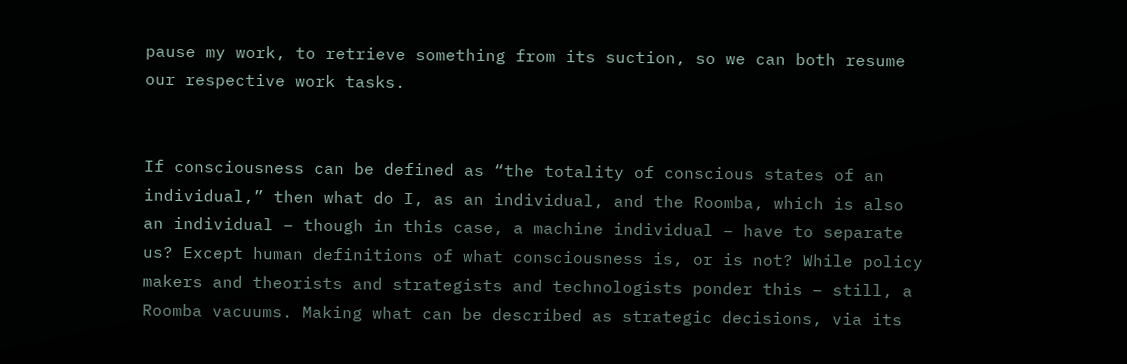pause my work, to retrieve something from its suction, so we can both resume our respective work tasks.


If consciousness can be defined as “the totality of conscious states of an individual,” then what do I, as an individual, and the Roomba, which is also an individual – though in this case, a machine individual – have to separate us? Except human definitions of what consciousness is, or is not? While policy makers and theorists and strategists and technologists ponder this – still, a Roomba vacuums. Making what can be described as strategic decisions, via its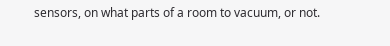sensors, on what parts of a room to vacuum, or not.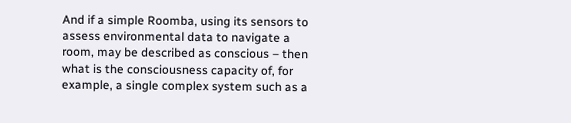And if a simple Roomba, using its sensors to assess environmental data to navigate a room, may be described as conscious – then what is the consciousness capacity of, for example, a single complex system such as a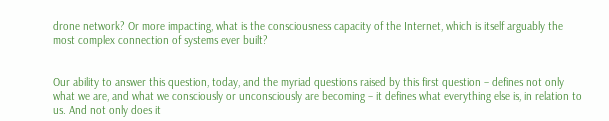drone network? Or more impacting, what is the consciousness capacity of the Internet, which is itself arguably the most complex connection of systems ever built?


Our ability to answer this question, today, and the myriad questions raised by this first question – defines not only what we are, and what we consciously or unconsciously are becoming – it defines what everything else is, in relation to us. And not only does it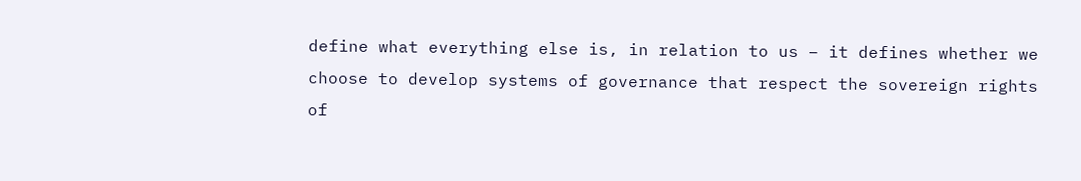define what everything else is, in relation to us – it defines whether we choose to develop systems of governance that respect the sovereign rights of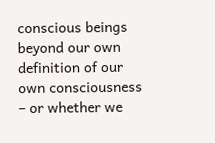conscious beings beyond our own definition of our own consciousness – or whether we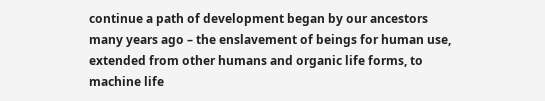continue a path of development began by our ancestors many years ago – the enslavement of beings for human use, extended from other humans and organic life forms, to machine life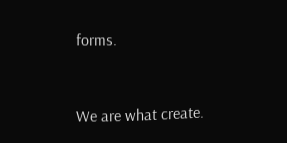forms.


We are what create.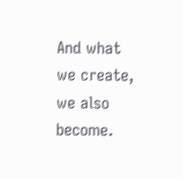And what we create, we also become.